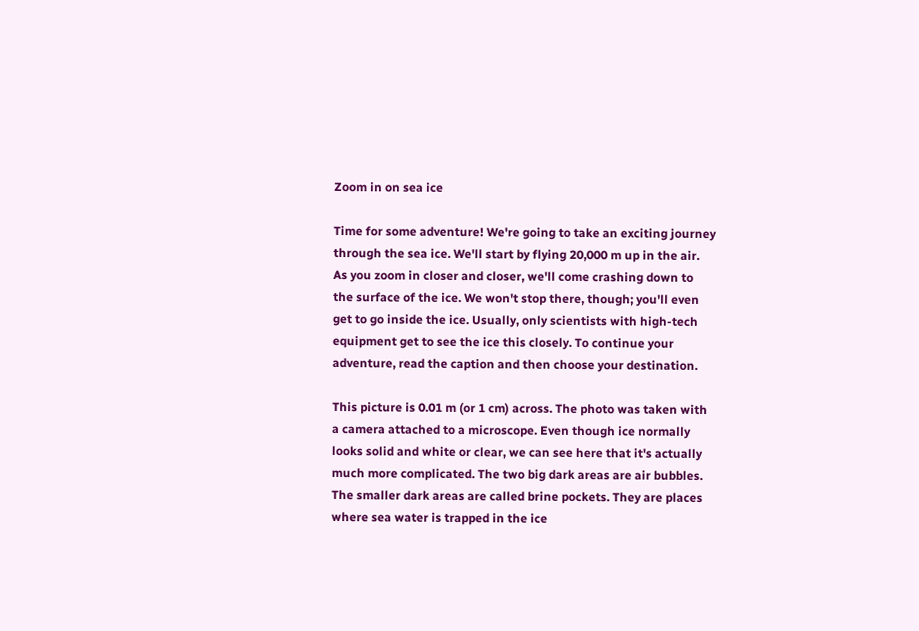Zoom in on sea ice

Time for some adventure! We're going to take an exciting journey through the sea ice. We'll start by flying 20,000 m up in the air. As you zoom in closer and closer, we'll come crashing down to the surface of the ice. We won't stop there, though; you'll even get to go inside the ice. Usually, only scientists with high-tech equipment get to see the ice this closely. To continue your adventure, read the caption and then choose your destination.

This picture is 0.01 m (or 1 cm) across. The photo was taken with a camera attached to a microscope. Even though ice normally looks solid and white or clear, we can see here that it's actually much more complicated. The two big dark areas are air bubbles. The smaller dark areas are called brine pockets. They are places where sea water is trapped in the ice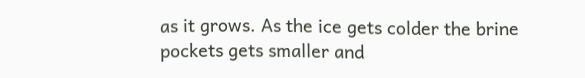as it grows. As the ice gets colder the brine pockets gets smaller and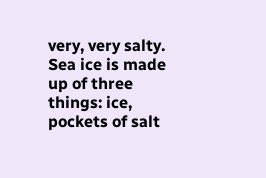very, very salty. Sea ice is made up of three things: ice, pockets of salt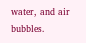water, and air bubbles.